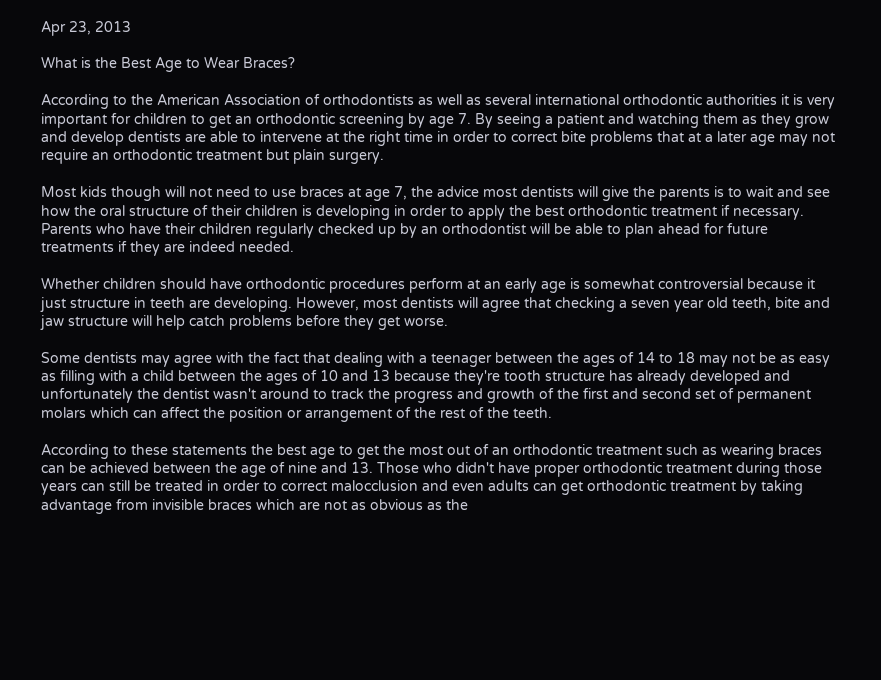Apr 23, 2013

What is the Best Age to Wear Braces?

According to the American Association of orthodontists as well as several international orthodontic authorities it is very important for children to get an orthodontic screening by age 7. By seeing a patient and watching them as they grow and develop dentists are able to intervene at the right time in order to correct bite problems that at a later age may not require an orthodontic treatment but plain surgery.

Most kids though will not need to use braces at age 7, the advice most dentists will give the parents is to wait and see how the oral structure of their children is developing in order to apply the best orthodontic treatment if necessary. Parents who have their children regularly checked up by an orthodontist will be able to plan ahead for future treatments if they are indeed needed.

Whether children should have orthodontic procedures perform at an early age is somewhat controversial because it just structure in teeth are developing. However, most dentists will agree that checking a seven year old teeth, bite and jaw structure will help catch problems before they get worse.

Some dentists may agree with the fact that dealing with a teenager between the ages of 14 to 18 may not be as easy as filling with a child between the ages of 10 and 13 because they're tooth structure has already developed and unfortunately the dentist wasn't around to track the progress and growth of the first and second set of permanent molars which can affect the position or arrangement of the rest of the teeth.

According to these statements the best age to get the most out of an orthodontic treatment such as wearing braces can be achieved between the age of nine and 13. Those who didn't have proper orthodontic treatment during those years can still be treated in order to correct malocclusion and even adults can get orthodontic treatment by taking advantage from invisible braces which are not as obvious as the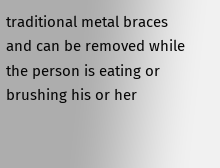traditional metal braces and can be removed while the person is eating or brushing his or her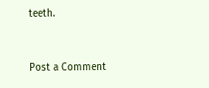teeth.


Post a Comment